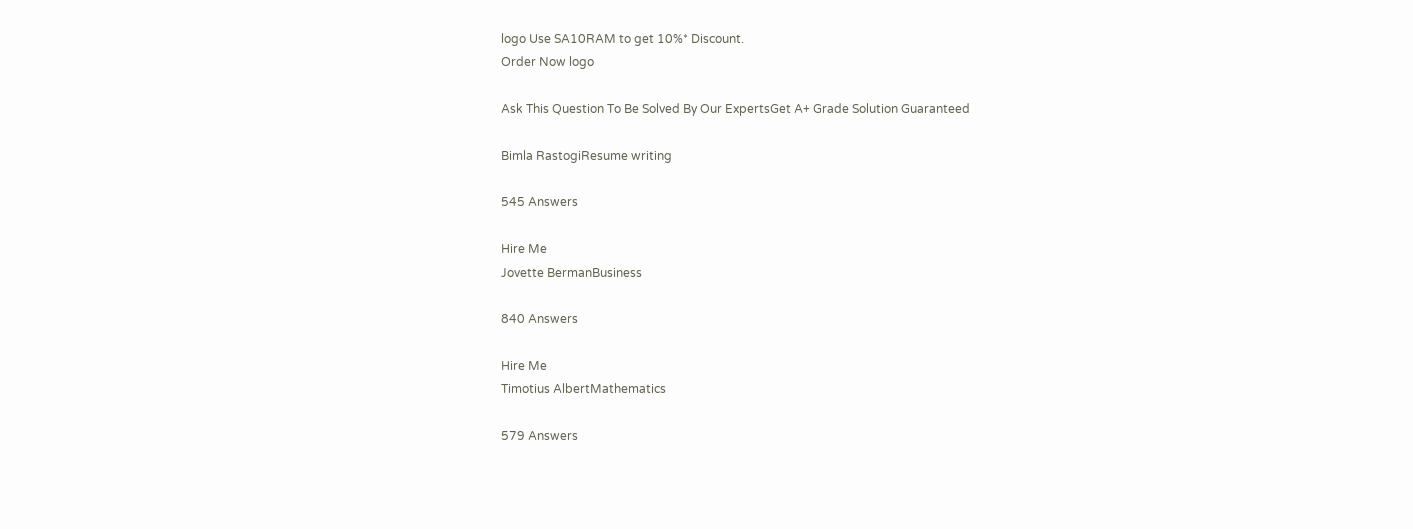logo Use SA10RAM to get 10%* Discount.
Order Now logo

Ask This Question To Be Solved By Our ExpertsGet A+ Grade Solution Guaranteed

Bimla RastogiResume writing

545 Answers

Hire Me
Jovette BermanBusiness

840 Answers

Hire Me
Timotius AlbertMathematics

579 Answers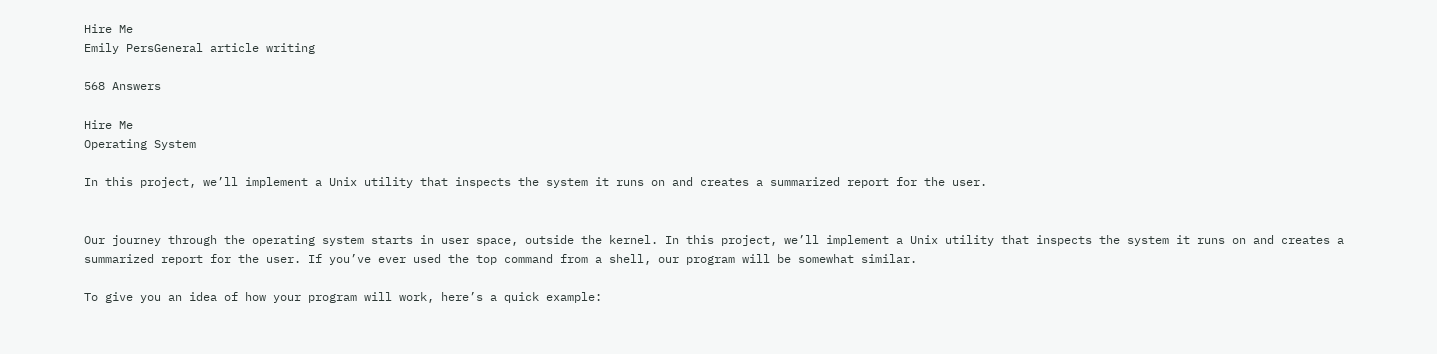Hire Me
Emily PersGeneral article writing

568 Answers

Hire Me
Operating System

In this project, we’ll implement a Unix utility that inspects the system it runs on and creates a summarized report for the user.


Our journey through the operating system starts in user space, outside the kernel. In this project, we’ll implement a Unix utility that inspects the system it runs on and creates a summarized report for the user. If you’ve ever used the top command from a shell, our program will be somewhat similar.

To give you an idea of how your program will work, here’s a quick example: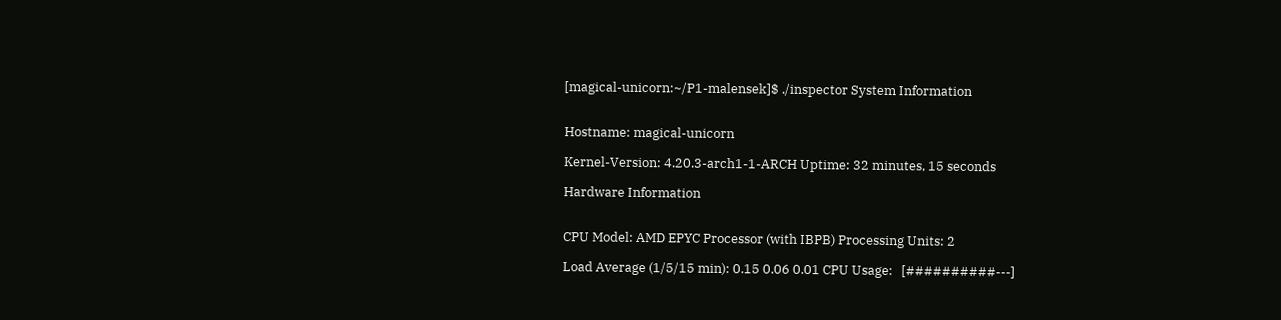[magical-unicorn:~/P1-malensek]$ ./inspector System Information


Hostname: magical-unicorn

Kernel-Version: 4.20.3-arch1-1-ARCH Uptime: 32 minutes, 15 seconds

Hardware Information


CPU Model: AMD EPYC Processor (with IBPB) Processing Units: 2

Load Average (1/5/15 min): 0.15 0.06 0.01 CPU Usage:   [##########---]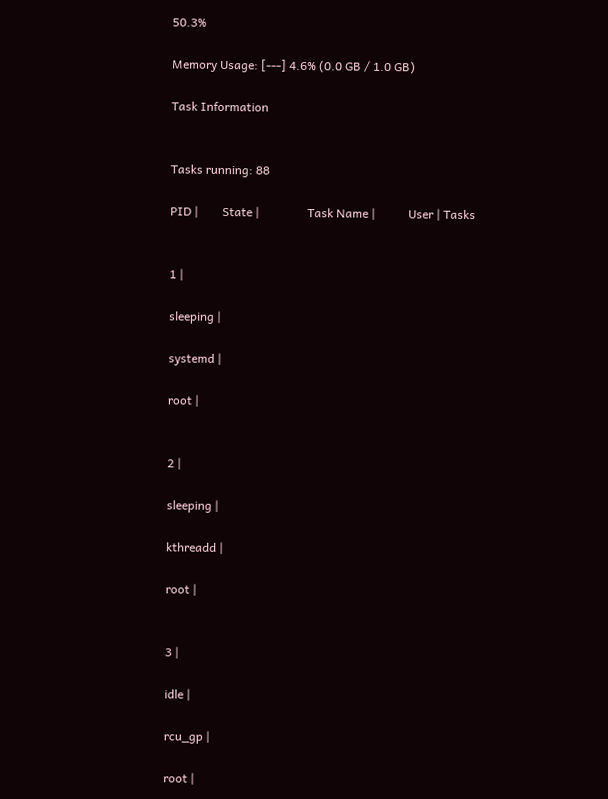50.3%

Memory Usage: [---] 4.6% (0.0 GB / 1.0 GB)

Task Information


Tasks running: 88

PID |        State |                Task Name |           User | Tasks


1 |

sleeping |

systemd |

root |


2 |

sleeping |

kthreadd |

root |


3 |

idle |

rcu_gp |

root |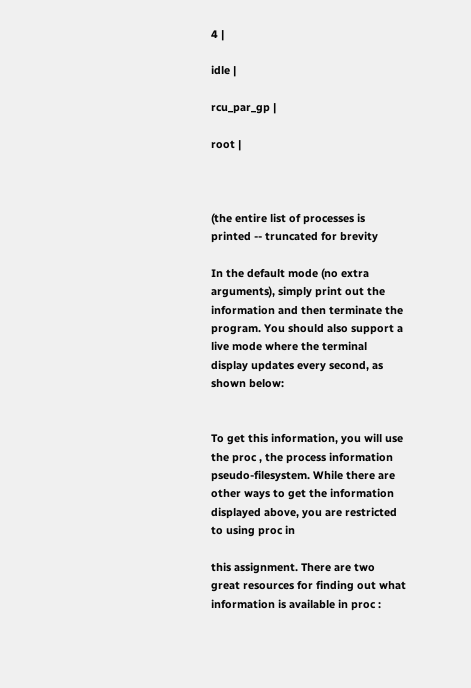4 |

idle |

rcu_par_gp |

root |



(the entire list of processes is printed -- truncated for brevity

In the default mode (no extra arguments), simply print out the information and then terminate the program. You should also support a live mode where the terminal display updates every second, as shown below:


To get this information, you will use the proc , the process information pseudo-filesystem. While there are other ways to get the information displayed above, you are restricted to using proc in

this assignment. There are two great resources for finding out what information is available in proc :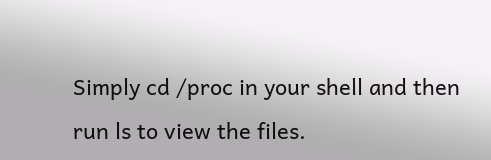Simply cd /proc in your shell and then run ls to view the files.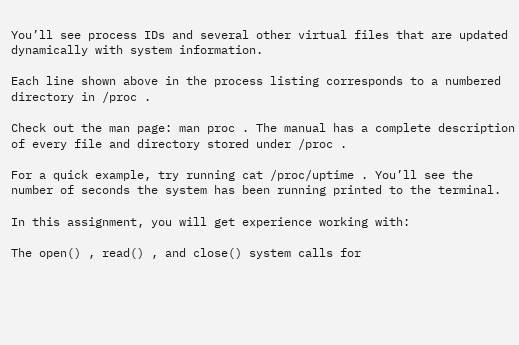You’ll see process IDs and several other virtual files that are updated dynamically with system information.

Each line shown above in the process listing corresponds to a numbered directory in /proc .

Check out the man page: man proc . The manual has a complete description of every file and directory stored under /proc .

For a quick example, try running cat /proc/uptime . You’ll see the number of seconds the system has been running printed to the terminal.

In this assignment, you will get experience working with:

The open() , read() , and close() system calls for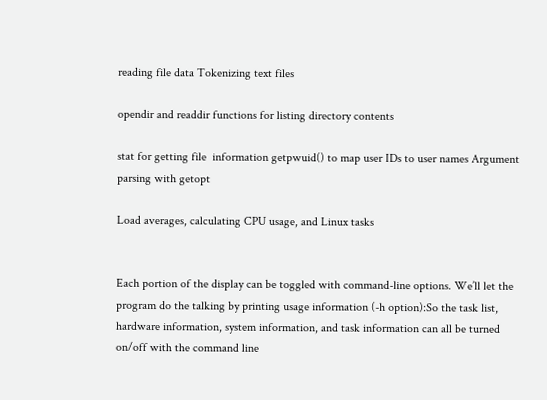reading file data Tokenizing text files

opendir and readdir functions for listing directory contents

stat for getting file  information getpwuid() to map user IDs to user names Argument parsing with getopt

Load averages, calculating CPU usage, and Linux tasks


Each portion of the display can be toggled with command-line options. We’ll let the program do the talking by printing usage information (-h option):So the task list, hardware information, system information, and task information can all be turned on/off with the command line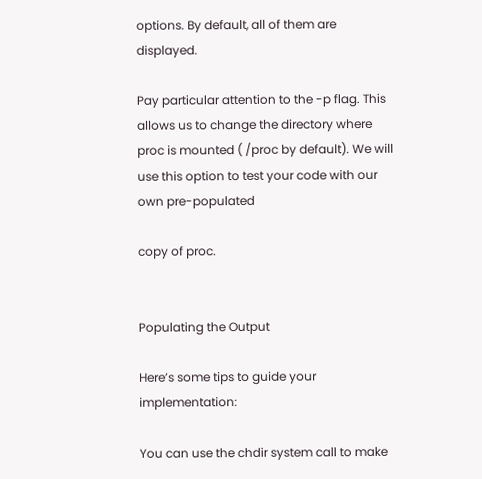options. By default, all of them are displayed.

Pay particular attention to the -p flag. This allows us to change the directory where proc is mounted ( /proc by default). We will use this option to test your code with our own pre-populated

copy of proc.


Populating the Output

Here’s some tips to guide your implementation:

You can use the chdir system call to make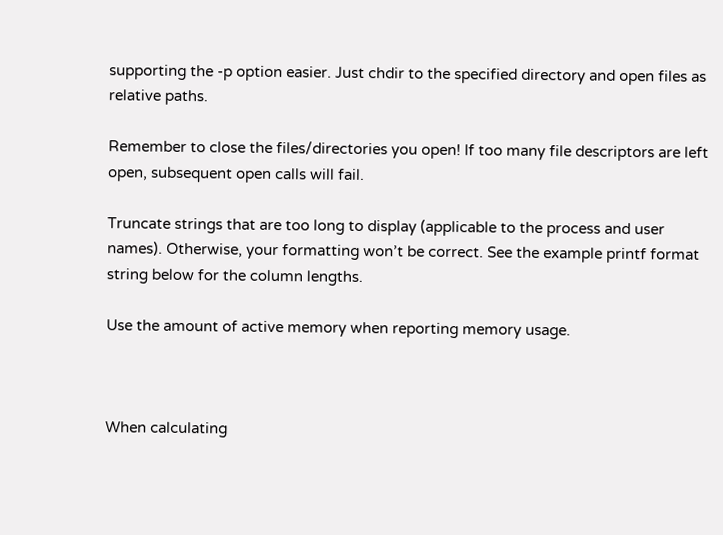supporting the -p option easier. Just chdir to the specified directory and open files as relative paths.

Remember to close the files/directories you open! If too many file descriptors are left open, subsequent open calls will fail.

Truncate strings that are too long to display (applicable to the process and user names). Otherwise, your formatting won’t be correct. See the example printf format string below for the column lengths.

Use the amount of active memory when reporting memory usage.



When calculating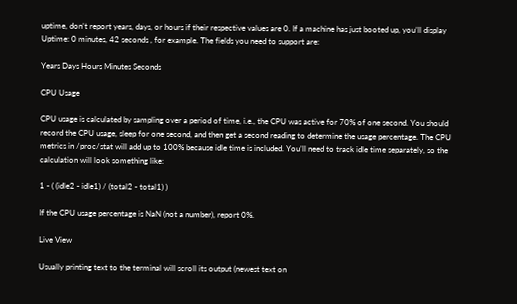uptime, don’t report years, days, or hours if their respective values are 0. If a machine has just booted up, you’ll display Uptime: 0 minutes, 42 seconds , for example. The fields you need to support are:

Years Days Hours Minutes Seconds

CPU Usage

CPU usage is calculated by sampling over a period of time, i.e., the CPU was active for 70% of one second. You should record the CPU usage, sleep for one second, and then get a second reading to determine the usage percentage. The CPU metrics in /proc/stat will add up to 100% because idle time is included. You’ll need to track idle time separately, so the calculation will look something like:

1 - ( (idle2 - idle1) / (total2 - total1) )

If the CPU usage percentage is NaN (not a number), report 0%.

Live View

Usually printing text to the terminal will scroll its output (newest text on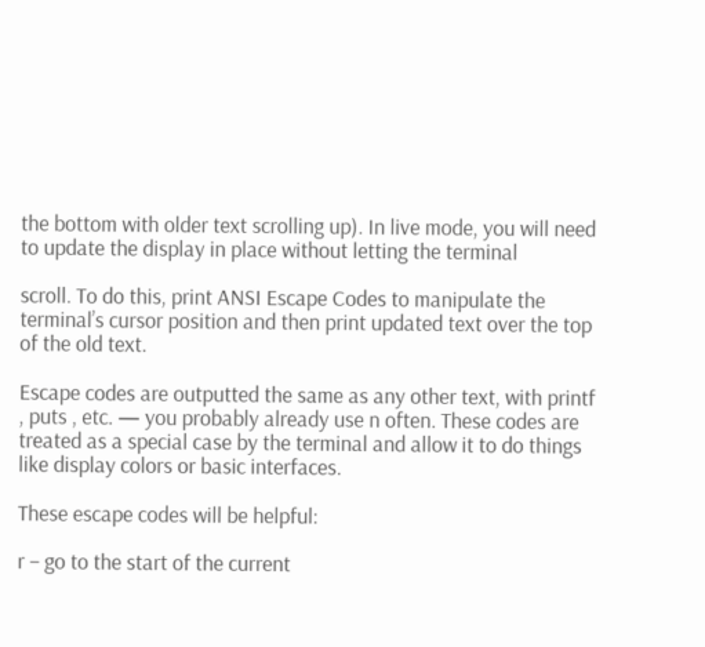the bottom with older text scrolling up). In live mode, you will need to update the display in place without letting the terminal

scroll. To do this, print ANSI Escape Codes to manipulate the terminal’s cursor position and then print updated text over the top of the old text.

Escape codes are outputted the same as any other text, with printf , puts , etc. — you probably already use n often. These codes are treated as a special case by the terminal and allow it to do things like display colors or basic interfaces.

These escape codes will be helpful:

r – go to the start of the current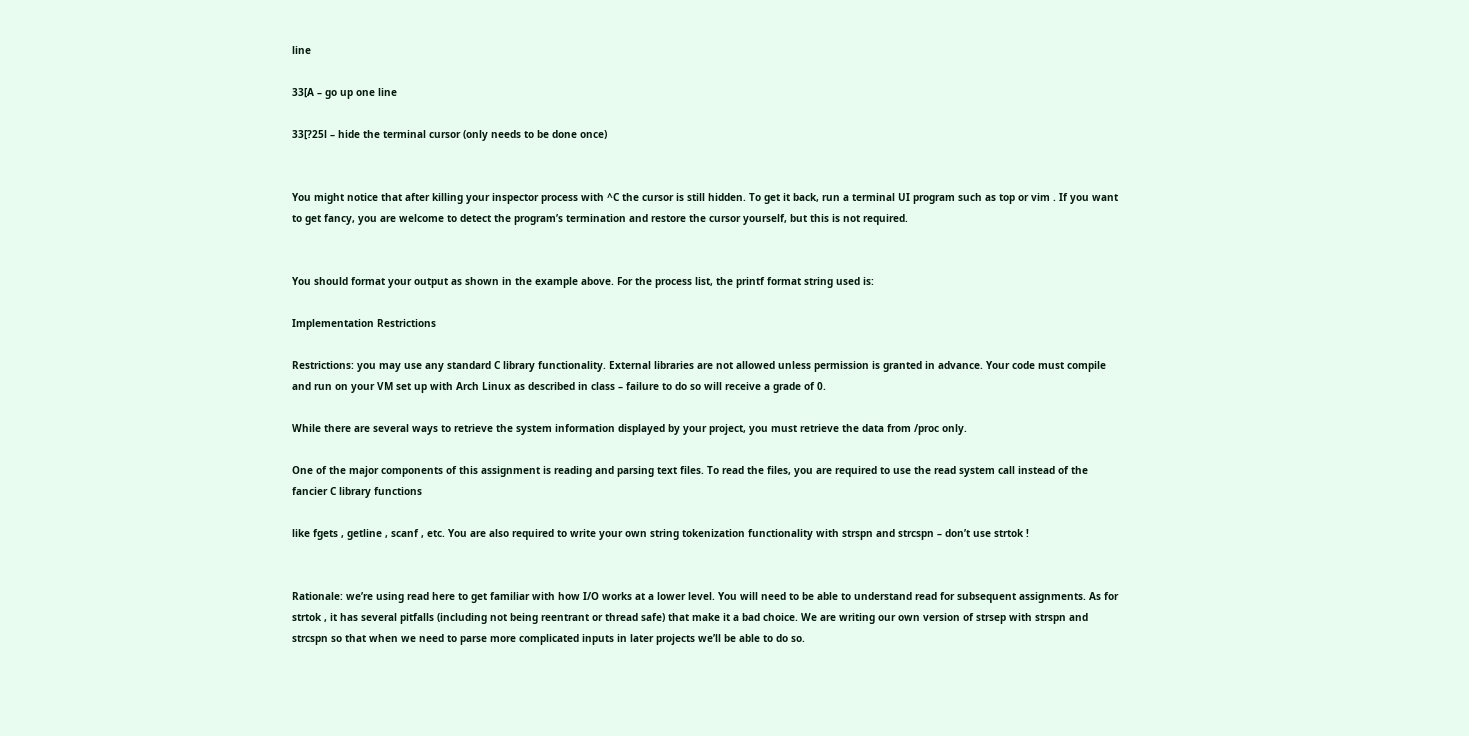line

33[A – go up one line

33[?25l – hide the terminal cursor (only needs to be done once)


You might notice that after killing your inspector process with ^C the cursor is still hidden. To get it back, run a terminal UI program such as top or vim . If you want to get fancy, you are welcome to detect the program’s termination and restore the cursor yourself, but this is not required.


You should format your output as shown in the example above. For the process list, the printf format string used is:

Implementation Restrictions

Restrictions: you may use any standard C library functionality. External libraries are not allowed unless permission is granted in advance. Your code must compile and run on your VM set up with Arch Linux as described in class – failure to do so will receive a grade of 0.

While there are several ways to retrieve the system information displayed by your project, you must retrieve the data from /proc only.

One of the major components of this assignment is reading and parsing text files. To read the files, you are required to use the read system call instead of the fancier C library functions

like fgets , getline , scanf , etc. You are also required to write your own string tokenization functionality with strspn and strcspn – don’t use strtok !


Rationale: we’re using read here to get familiar with how I/O works at a lower level. You will need to be able to understand read for subsequent assignments. As for strtok , it has several pitfalls (including not being reentrant or thread safe) that make it a bad choice. We are writing our own version of strsep with strspn and strcspn so that when we need to parse more complicated inputs in later projects we’ll be able to do so.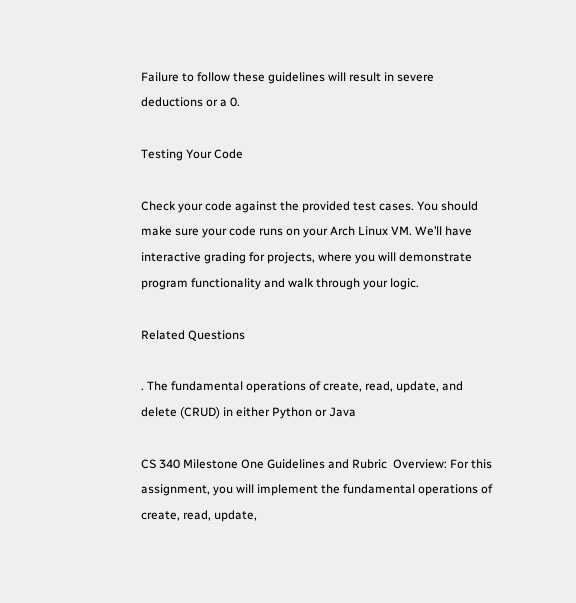Failure to follow these guidelines will result in severe deductions or a 0.

Testing Your Code

Check your code against the provided test cases. You should make sure your code runs on your Arch Linux VM. We’ll have interactive grading for projects, where you will demonstrate program functionality and walk through your logic.

Related Questions

. The fundamental operations of create, read, update, and delete (CRUD) in either Python or Java

CS 340 Milestone One Guidelines and Rubric  Overview: For this assignment, you will implement the fundamental operations of create, read, update,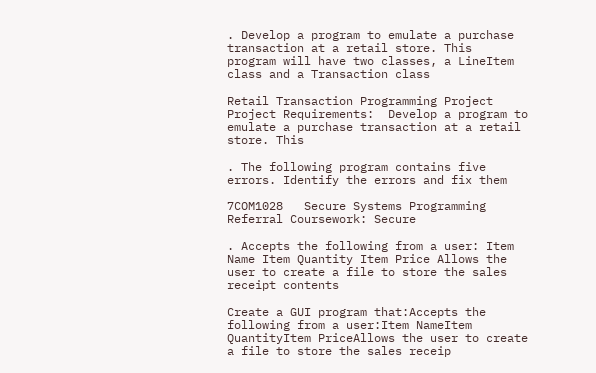. Develop a program to emulate a purchase transaction at a retail store. This  program will have two classes, a LineItem class and a Transaction class

Retail Transaction Programming Project  Project Requirements:  Develop a program to emulate a purchase transaction at a retail store. This

. The following program contains five errors. Identify the errors and fix them

7COM1028   Secure Systems Programming   Referral Coursework: Secure

. Accepts the following from a user: Item Name Item Quantity Item Price Allows the user to create a file to store the sales receipt contents

Create a GUI program that:Accepts the following from a user:Item NameItem QuantityItem PriceAllows the user to create a file to store the sales receip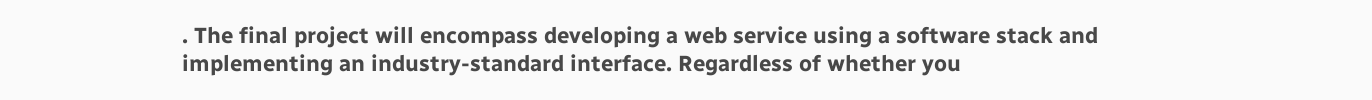. The final project will encompass developing a web service using a software stack and implementing an industry-standard interface. Regardless of whether you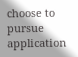choose to pursue application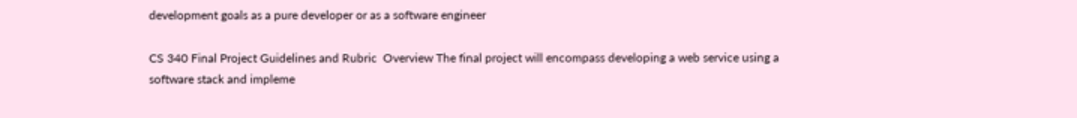development goals as a pure developer or as a software engineer

CS 340 Final Project Guidelines and Rubric  Overview The final project will encompass developing a web service using a software stack and impleme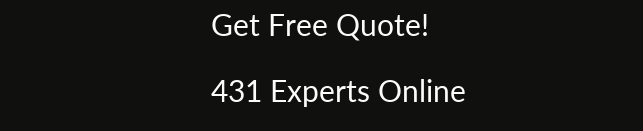Get Free Quote!

431 Experts Online